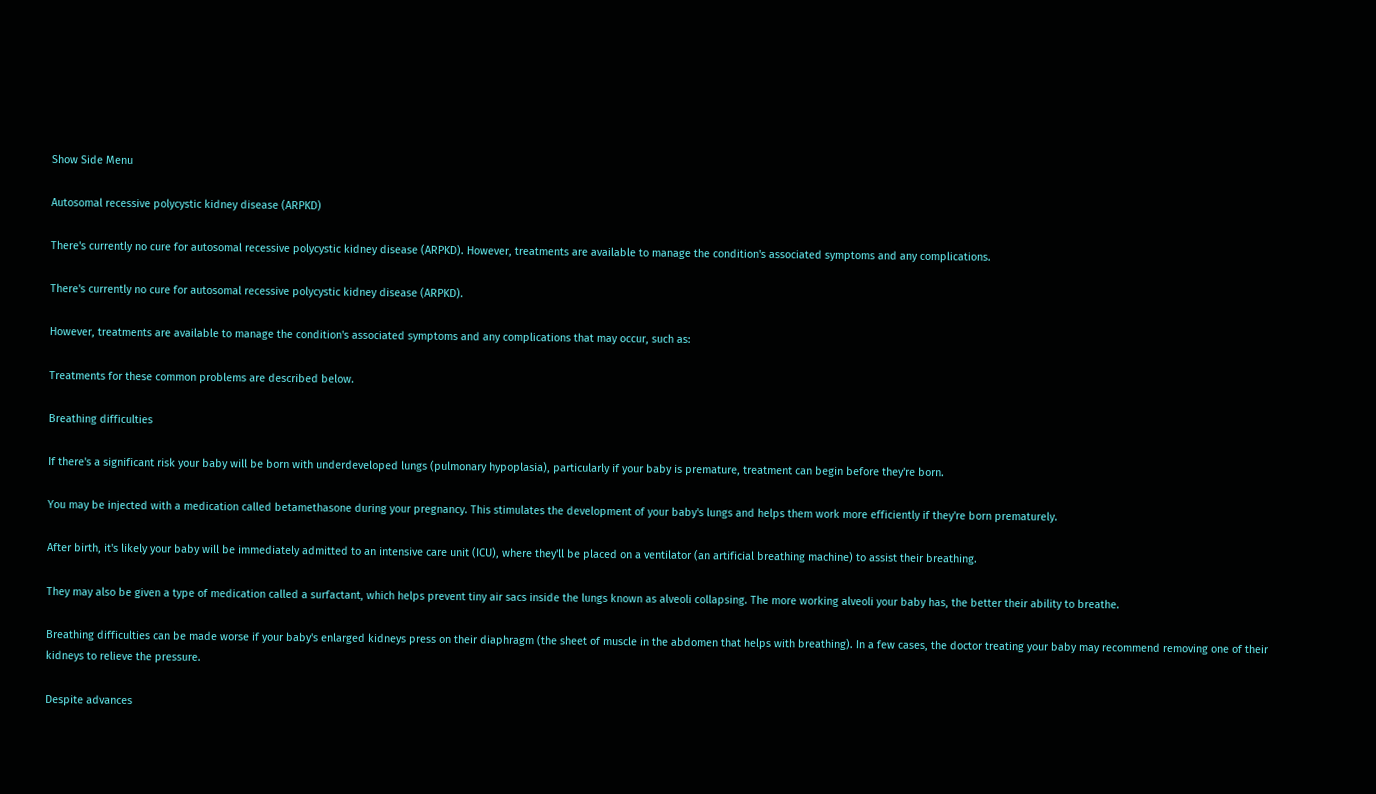Show Side Menu

Autosomal recessive polycystic kidney disease (ARPKD)

There's currently no cure for autosomal recessive polycystic kidney disease (ARPKD). However, treatments are available to manage the condition's associated symptoms and any complications.

There's currently no cure for autosomal recessive polycystic kidney disease (ARPKD).

However, treatments are available to manage the condition's associated symptoms and any complications that may occur, such as:

Treatments for these common problems are described below.

Breathing difficulties

If there's a significant risk your baby will be born with underdeveloped lungs (pulmonary hypoplasia), particularly if your baby is premature, treatment can begin before they're born.

You may be injected with a medication called betamethasone during your pregnancy. This stimulates the development of your baby's lungs and helps them work more efficiently if they're born prematurely.

After birth, it's likely your baby will be immediately admitted to an intensive care unit (ICU), where they'll be placed on a ventilator (an artificial breathing machine) to assist their breathing.

They may also be given a type of medication called a surfactant, which helps prevent tiny air sacs inside the lungs known as alveoli collapsing. The more working alveoli your baby has, the better their ability to breathe.

Breathing difficulties can be made worse if your baby's enlarged kidneys press on their diaphragm (the sheet of muscle in the abdomen that helps with breathing). In a few cases, the doctor treating your baby may recommend removing one of their kidneys to relieve the pressure.

Despite advances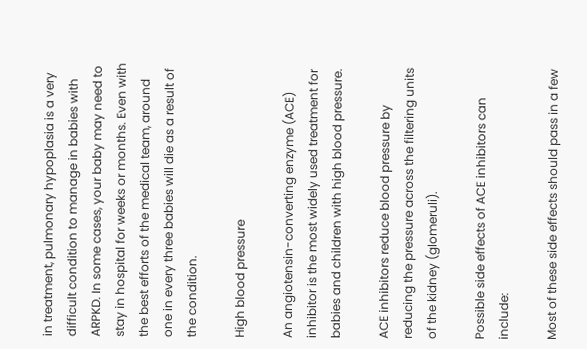in treatment, pulmonary hypoplasia is a very difficult condition to manage in babies with ARPKD. In some cases, your baby may need to stay in hospital for weeks or months. Even with the best efforts of the medical team, around one in every three babies will die as a result of the condition.

High blood pressure

An angiotensin-converting enzyme (ACE) inhibitor is the most widely used treatment for babies and children with high blood pressure.

ACE inhibitors reduce blood pressure by reducing the pressure across the filtering units of the kidney (glomeruli).

Possible side effects of ACE inhibitors can include:

Most of these side effects should pass in a few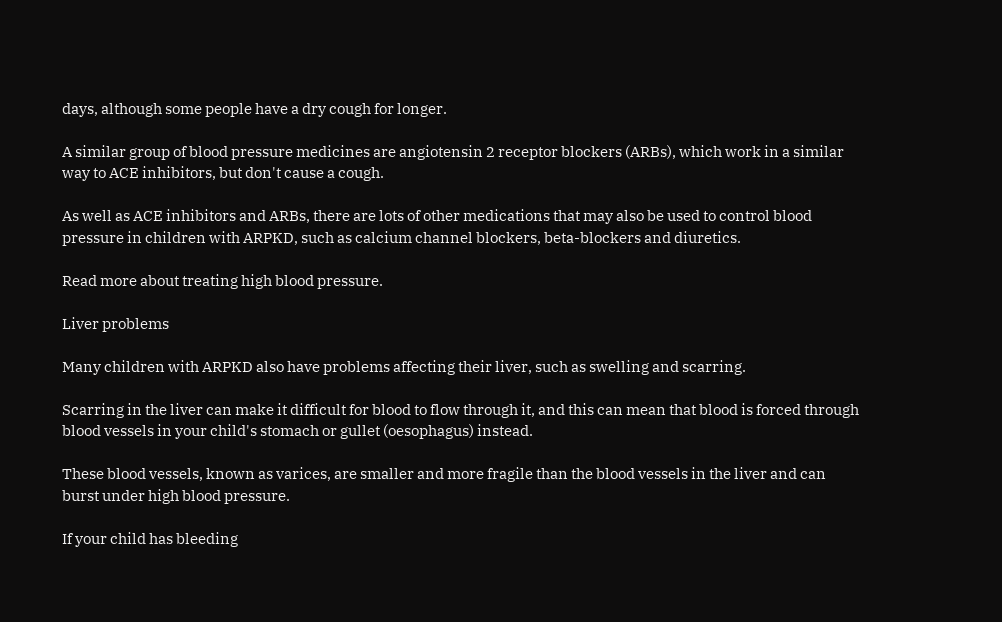days, although some people have a dry cough for longer.

A similar group of blood pressure medicines are angiotensin 2 receptor blockers (ARBs), which work in a similar way to ACE inhibitors, but don't cause a cough.

As well as ACE inhibitors and ARBs, there are lots of other medications that may also be used to control blood pressure in children with ARPKD, such as calcium channel blockers, beta-blockers and diuretics.

Read more about treating high blood pressure.

Liver problems

Many children with ARPKD also have problems affecting their liver, such as swelling and scarring.

Scarring in the liver can make it difficult for blood to flow through it, and this can mean that blood is forced through blood vessels in your child's stomach or gullet (oesophagus) instead.

These blood vessels, known as varices, are smaller and more fragile than the blood vessels in the liver and can burst under high blood pressure.

If your child has bleeding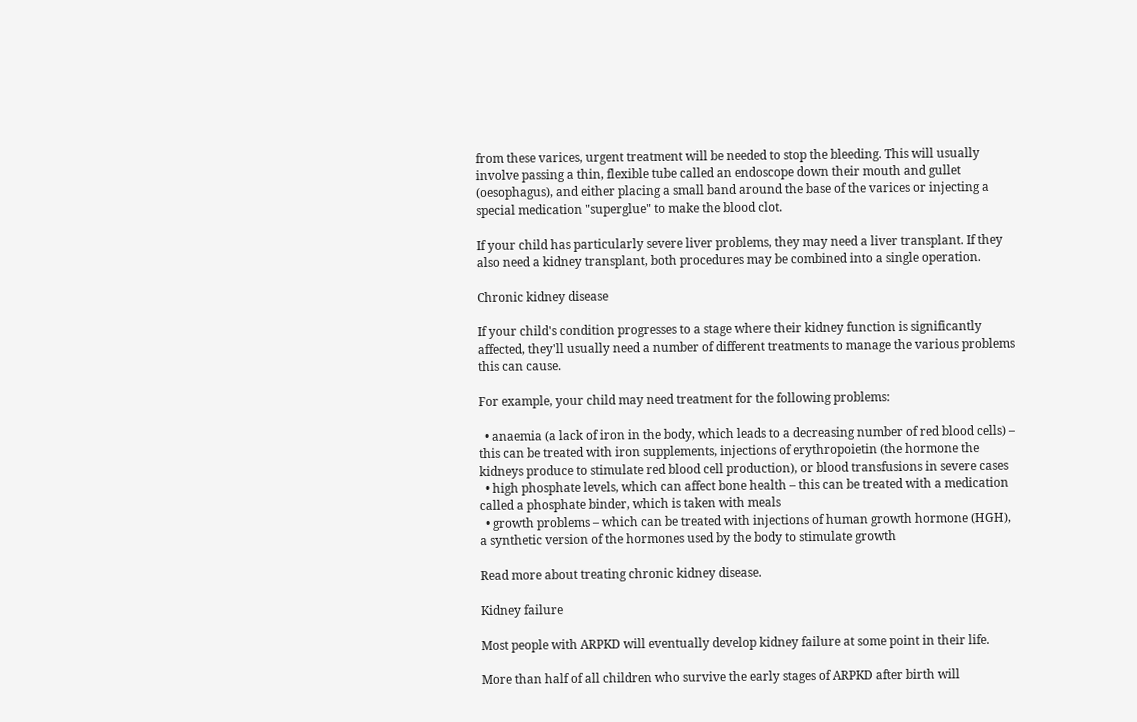from these varices, urgent treatment will be needed to stop the bleeding. This will usually involve passing a thin, flexible tube called an endoscope down their mouth and gullet (oesophagus), and either placing a small band around the base of the varices or injecting a special medication "superglue" to make the blood clot.

If your child has particularly severe liver problems, they may need a liver transplant. If they also need a kidney transplant, both procedures may be combined into a single operation.

Chronic kidney disease

If your child's condition progresses to a stage where their kidney function is significantly affected, they'll usually need a number of different treatments to manage the various problems this can cause.

For example, your child may need treatment for the following problems:

  • anaemia (a lack of iron in the body, which leads to a decreasing number of red blood cells) – this can be treated with iron supplements, injections of erythropoietin (the hormone the kidneys produce to stimulate red blood cell production), or blood transfusions in severe cases
  • high phosphate levels, which can affect bone health – this can be treated with a medication called a phosphate binder, which is taken with meals
  • growth problems – which can be treated with injections of human growth hormone (HGH), a synthetic version of the hormones used by the body to stimulate growth

Read more about treating chronic kidney disease.

Kidney failure

Most people with ARPKD will eventually develop kidney failure at some point in their life.

More than half of all children who survive the early stages of ARPKD after birth will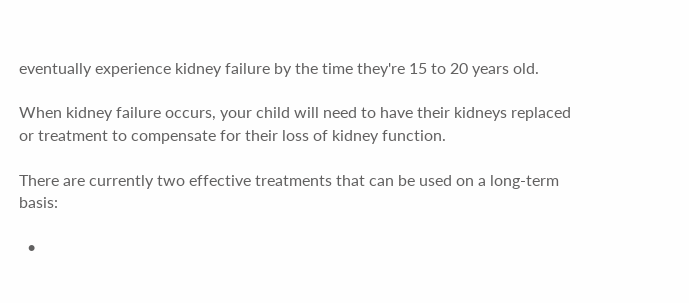eventually experience kidney failure by the time they're 15 to 20 years old.

When kidney failure occurs, your child will need to have their kidneys replaced or treatment to compensate for their loss of kidney function.

There are currently two effective treatments that can be used on a long-term basis:

  •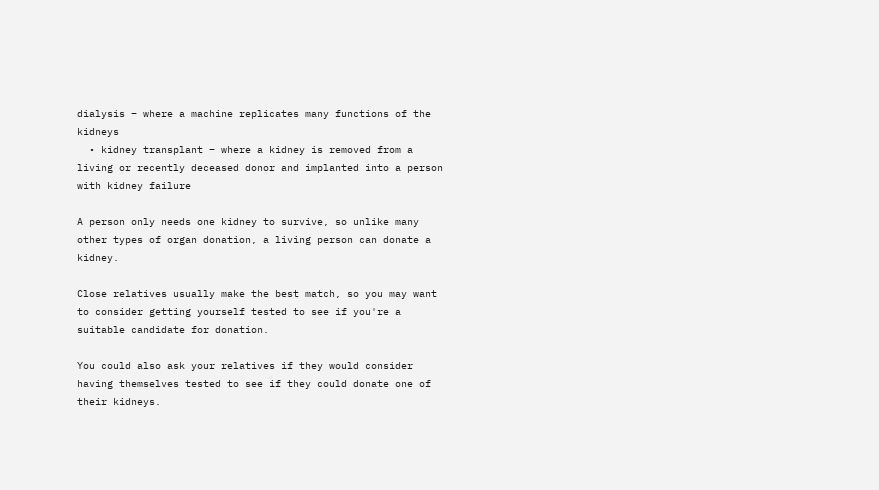dialysis – where a machine replicates many functions of the kidneys
  • kidney transplant – where a kidney is removed from a living or recently deceased donor and implanted into a person with kidney failure

A person only needs one kidney to survive, so unlike many other types of organ donation, a living person can donate a kidney.

Close relatives usually make the best match, so you may want to consider getting yourself tested to see if you're a suitable candidate for donation.

You could also ask your relatives if they would consider having themselves tested to see if they could donate one of their kidneys.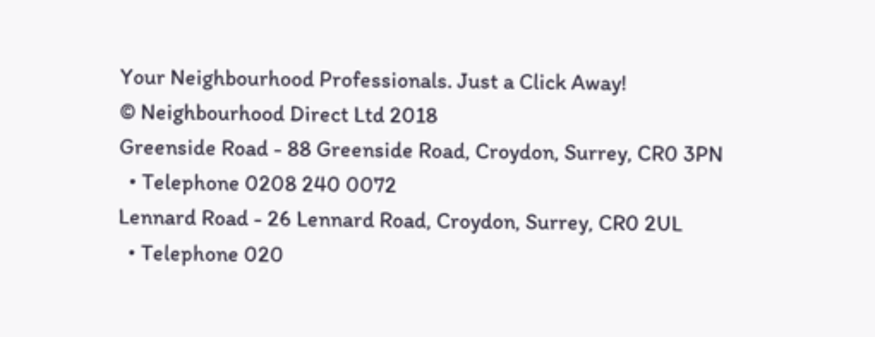Your Neighbourhood Professionals. Just a Click Away!
© Neighbourhood Direct Ltd 2018
Greenside Road - 88 Greenside Road, Croydon, Surrey, CR0 3PN
  • Telephone 0208 240 0072
Lennard Road - 26 Lennard Road, Croydon, Surrey, CR0 2UL
  • Telephone 020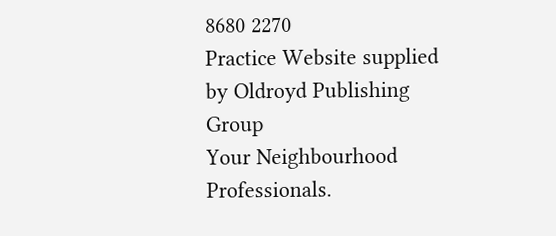8680 2270
Practice Website supplied by Oldroyd Publishing Group
Your Neighbourhood Professionals.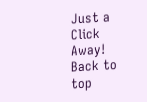Just a Click Away!
Back to top